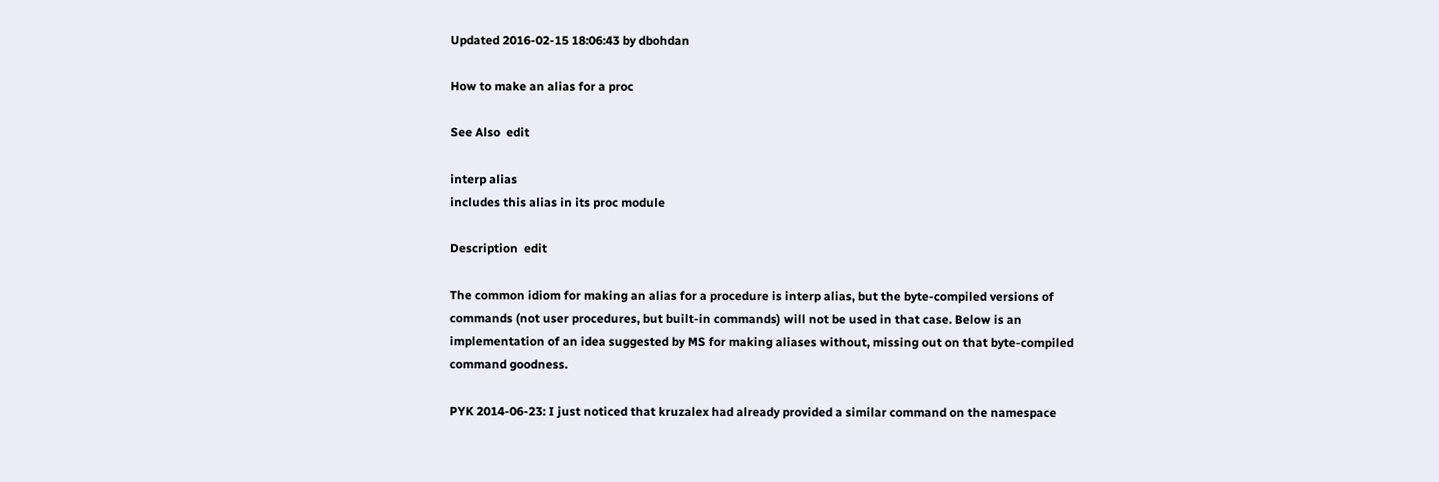Updated 2016-02-15 18:06:43 by dbohdan

How to make an alias for a proc

See Also  edit

interp alias
includes this alias in its proc module

Description  edit

The common idiom for making an alias for a procedure is interp alias, but the byte-compiled versions of commands (not user procedures, but built-in commands) will not be used in that case. Below is an implementation of an idea suggested by MS for making aliases without, missing out on that byte-compiled command goodness.

PYK 2014-06-23: I just noticed that kruzalex had already provided a similar command on the namespace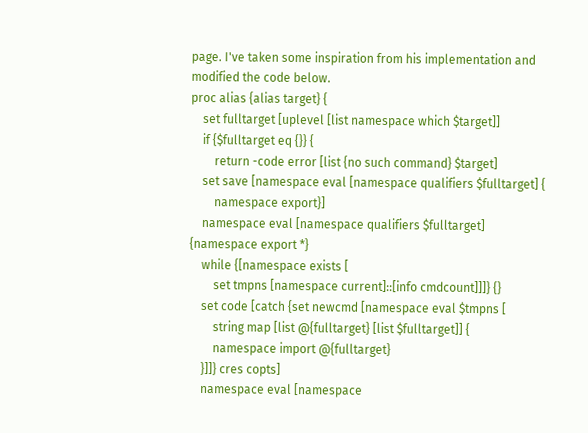page. I've taken some inspiration from his implementation and modified the code below.
proc alias {alias target} {
    set fulltarget [uplevel [list namespace which $target]]
    if {$fulltarget eq {}} {
        return -code error [list {no such command} $target]
    set save [namespace eval [namespace qualifiers $fulltarget] {
        namespace export}]
    namespace eval [namespace qualifiers $fulltarget] {namespace export *}
    while {[namespace exists [
        set tmpns [namespace current]::[info cmdcount]]]} {}
    set code [catch {set newcmd [namespace eval $tmpns [
        string map [list @{fulltarget} [list $fulltarget]] {
        namespace import @{fulltarget}
    }]]} cres copts]
    namespace eval [namespace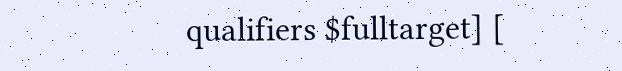qualifiers $fulltarget] [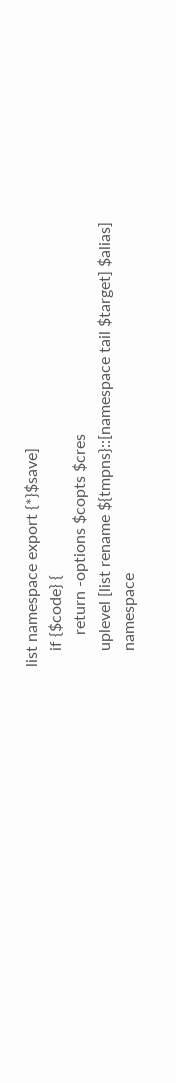list namespace export {*}$save]
    if {$code} {
        return -options $copts $cres
    uplevel [list rename ${tmpns}::[namespace tail $target] $alias]
    namespace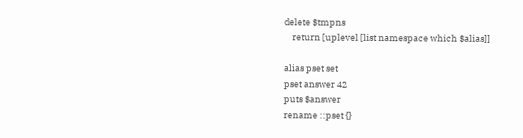delete $tmpns
    return [uplevel [list namespace which $alias]]

alias pset set
pset answer 42
puts $answer
rename ::pset {}